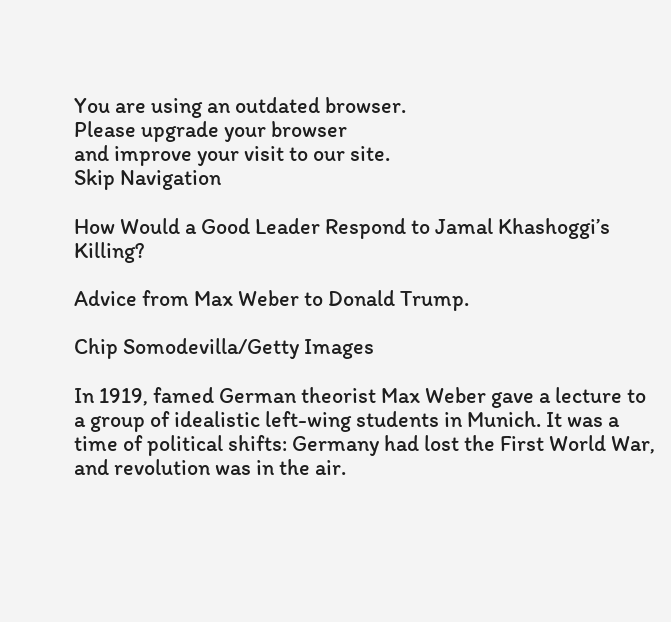You are using an outdated browser.
Please upgrade your browser
and improve your visit to our site.
Skip Navigation

How Would a Good Leader Respond to Jamal Khashoggi’s Killing?

Advice from Max Weber to Donald Trump.

Chip Somodevilla/Getty Images

In 1919, famed German theorist Max Weber gave a lecture to a group of idealistic left-wing students in Munich. It was a time of political shifts: Germany had lost the First World War, and revolution was in the air.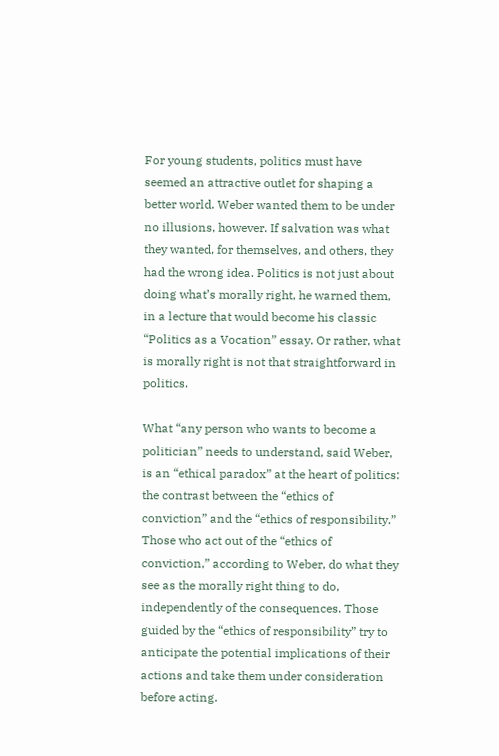For young students, politics must have seemed an attractive outlet for shaping a better world. Weber wanted them to be under no illusions, however. If salvation was what they wanted, for themselves, and others, they had the wrong idea. Politics is not just about doing what’s morally right, he warned them, in a lecture that would become his classic “Politics as a Vocation” essay. Or rather, what is morally right is not that straightforward in politics.

What “any person who wants to become a politician” needs to understand, said Weber, is an “ethical paradox” at the heart of politics: the contrast between the “ethics of conviction” and the “ethics of responsibility.” Those who act out of the “ethics of conviction,” according to Weber, do what they see as the morally right thing to do, independently of the consequences. Those guided by the “ethics of responsibility” try to anticipate the potential implications of their actions and take them under consideration before acting.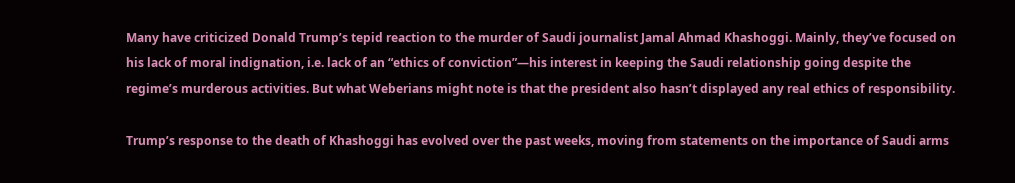Many have criticized Donald Trump’s tepid reaction to the murder of Saudi journalist Jamal Ahmad Khashoggi. Mainly, they’ve focused on his lack of moral indignation, i.e. lack of an “ethics of conviction”—his interest in keeping the Saudi relationship going despite the regime’s murderous activities. But what Weberians might note is that the president also hasn’t displayed any real ethics of responsibility.

Trump’s response to the death of Khashoggi has evolved over the past weeks, moving from statements on the importance of Saudi arms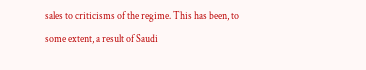sales to criticisms of the regime. This has been, to some extent, a result of Saudi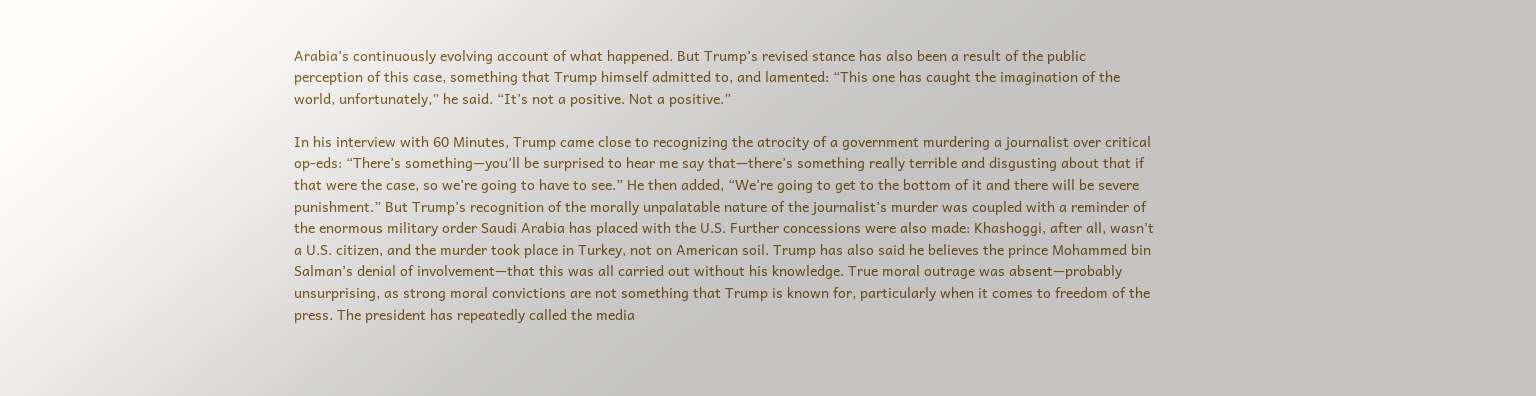Arabia’s continuously evolving account of what happened. But Trump’s revised stance has also been a result of the public perception of this case, something that Trump himself admitted to, and lamented: “This one has caught the imagination of the world, unfortunately,” he said. “It’s not a positive. Not a positive.”

In his interview with 60 Minutes, Trump came close to recognizing the atrocity of a government murdering a journalist over critical op-eds: “There’s something—you’ll be surprised to hear me say that—there’s something really terrible and disgusting about that if that were the case, so we’re going to have to see.” He then added, “We’re going to get to the bottom of it and there will be severe punishment.” But Trump’s recognition of the morally unpalatable nature of the journalist’s murder was coupled with a reminder of the enormous military order Saudi Arabia has placed with the U.S. Further concessions were also made: Khashoggi, after all, wasn’t a U.S. citizen, and the murder took place in Turkey, not on American soil. Trump has also said he believes the prince Mohammed bin Salman’s denial of involvement—that this was all carried out without his knowledge. True moral outrage was absent—probably unsurprising, as strong moral convictions are not something that Trump is known for, particularly when it comes to freedom of the press. The president has repeatedly called the media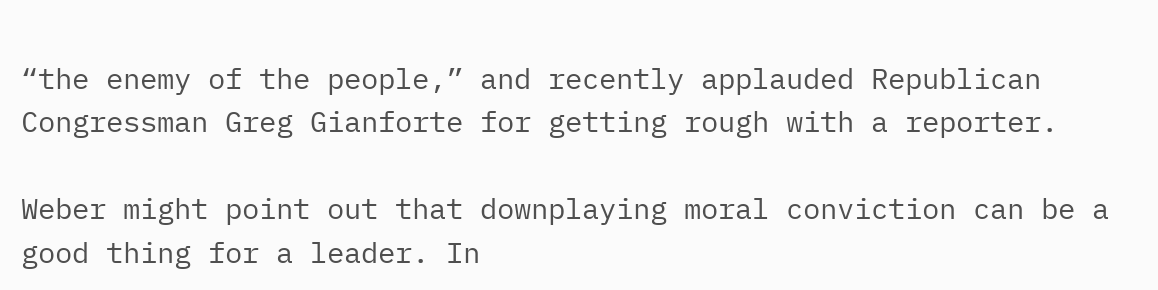“the enemy of the people,” and recently applauded Republican Congressman Greg Gianforte for getting rough with a reporter.

Weber might point out that downplaying moral conviction can be a good thing for a leader. In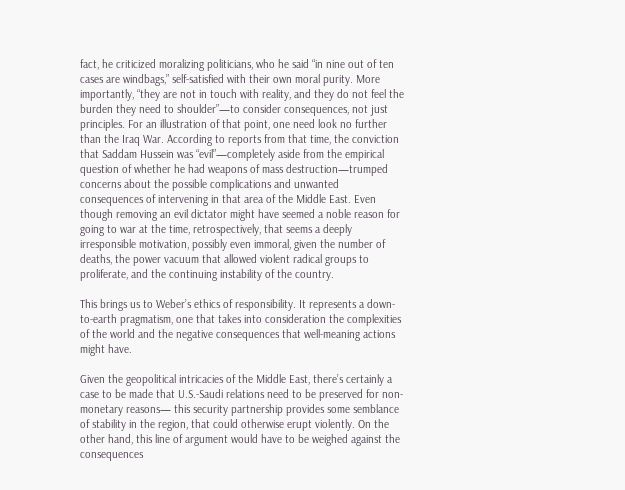fact, he criticized moralizing politicians, who he said “in nine out of ten cases are windbags,” self-satisfied with their own moral purity. More importantly, “they are not in touch with reality, and they do not feel the burden they need to shoulder”—to consider consequences, not just principles. For an illustration of that point, one need look no further than the Iraq War. According to reports from that time, the conviction that Saddam Hussein was “evil”—completely aside from the empirical question of whether he had weapons of mass destruction—trumped concerns about the possible complications and unwanted consequences of intervening in that area of the Middle East. Even though removing an evil dictator might have seemed a noble reason for going to war at the time, retrospectively, that seems a deeply irresponsible motivation, possibly even immoral, given the number of deaths, the power vacuum that allowed violent radical groups to proliferate, and the continuing instability of the country.

This brings us to Weber’s ethics of responsibility. It represents a down-to-earth pragmatism, one that takes into consideration the complexities of the world and the negative consequences that well-meaning actions might have.

Given the geopolitical intricacies of the Middle East, there’s certainly a case to be made that U.S.-Saudi relations need to be preserved for non-monetary reasons— this security partnership provides some semblance of stability in the region, that could otherwise erupt violently. On the other hand, this line of argument would have to be weighed against the consequences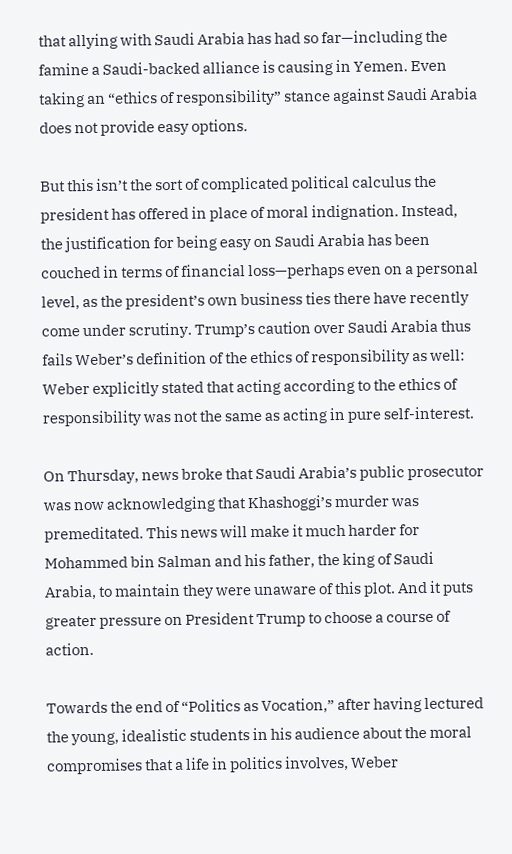that allying with Saudi Arabia has had so far—including the famine a Saudi-backed alliance is causing in Yemen. Even taking an “ethics of responsibility” stance against Saudi Arabia does not provide easy options.

But this isn’t the sort of complicated political calculus the president has offered in place of moral indignation. Instead, the justification for being easy on Saudi Arabia has been couched in terms of financial loss—perhaps even on a personal level, as the president’s own business ties there have recently come under scrutiny. Trump’s caution over Saudi Arabia thus fails Weber’s definition of the ethics of responsibility as well: Weber explicitly stated that acting according to the ethics of responsibility was not the same as acting in pure self-interest.

On Thursday, news broke that Saudi Arabia’s public prosecutor was now acknowledging that Khashoggi’s murder was premeditated. This news will make it much harder for Mohammed bin Salman and his father, the king of Saudi Arabia, to maintain they were unaware of this plot. And it puts greater pressure on President Trump to choose a course of action.

Towards the end of “Politics as Vocation,” after having lectured the young, idealistic students in his audience about the moral compromises that a life in politics involves, Weber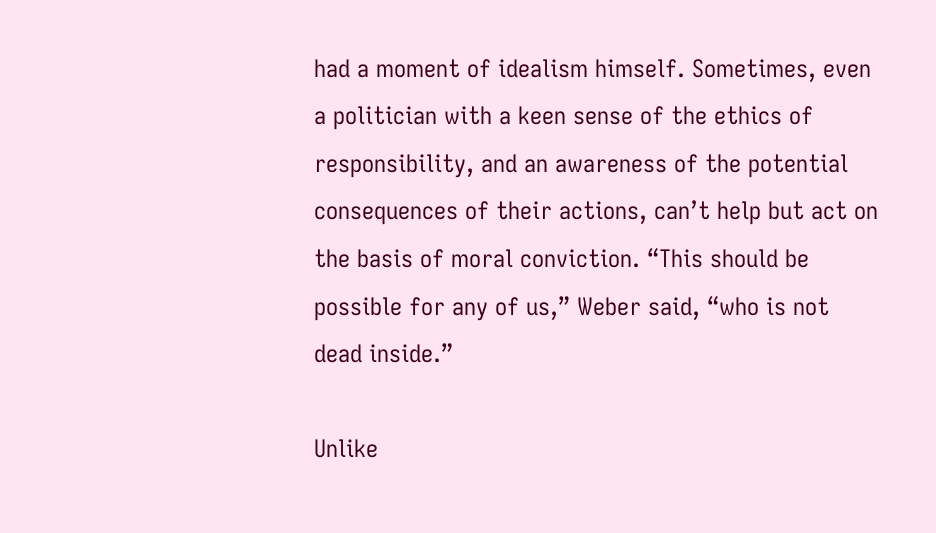had a moment of idealism himself. Sometimes, even a politician with a keen sense of the ethics of responsibility, and an awareness of the potential consequences of their actions, can’t help but act on the basis of moral conviction. “This should be possible for any of us,” Weber said, “who is not dead inside.”

Unlike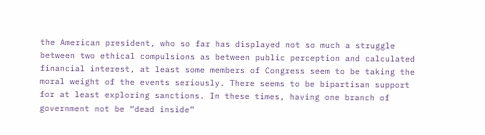the American president, who so far has displayed not so much a struggle between two ethical compulsions as between public perception and calculated financial interest, at least some members of Congress seem to be taking the moral weight of the events seriously. There seems to be bipartisan support for at least exploring sanctions. In these times, having one branch of government not be “dead inside”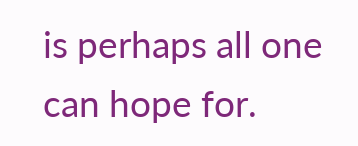is perhaps all one can hope for.